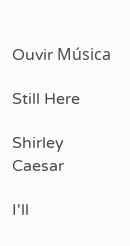Ouvir Música

Still Here

Shirley Caesar

I'll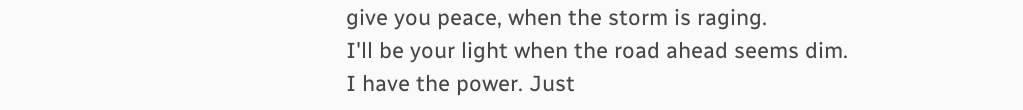give you peace, when the storm is raging.
I'll be your light when the road ahead seems dim.
I have the power. Just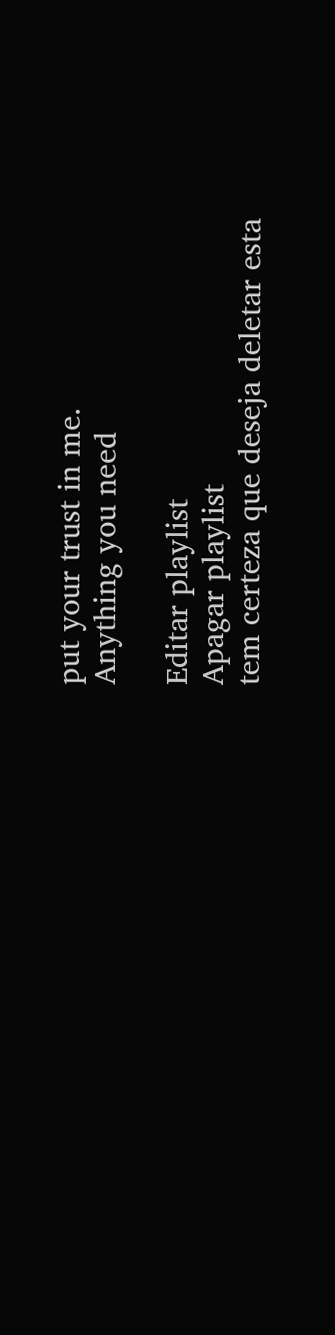put your trust in me.
Anything you need

Editar playlist
Apagar playlist
tem certeza que deseja deletar esta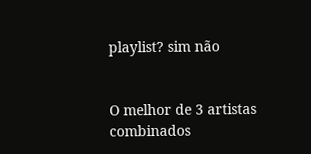playlist? sim não


O melhor de 3 artistas combinados